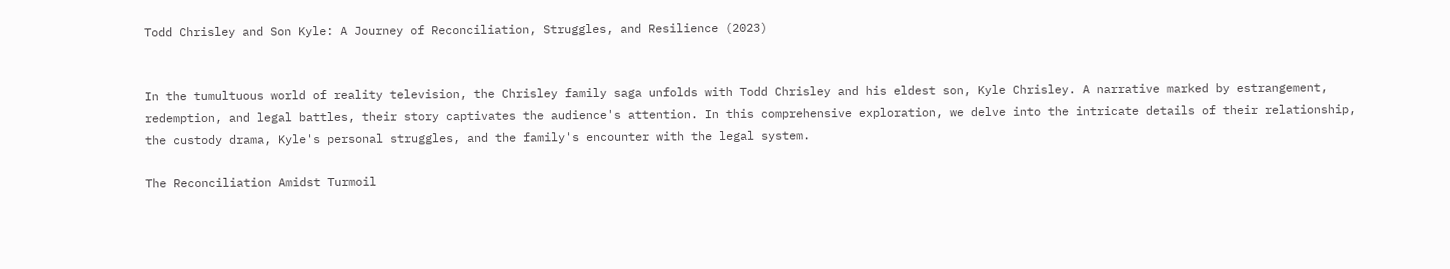Todd Chrisley and Son Kyle: A Journey of Reconciliation, Struggles, and Resilience (2023)


In the tumultuous world of reality television, the Chrisley family saga unfolds with Todd Chrisley and his eldest son, Kyle Chrisley. A narrative marked by estrangement, redemption, and legal battles, their story captivates the audience's attention. In this comprehensive exploration, we delve into the intricate details of their relationship, the custody drama, Kyle's personal struggles, and the family's encounter with the legal system.

The Reconciliation Amidst Turmoil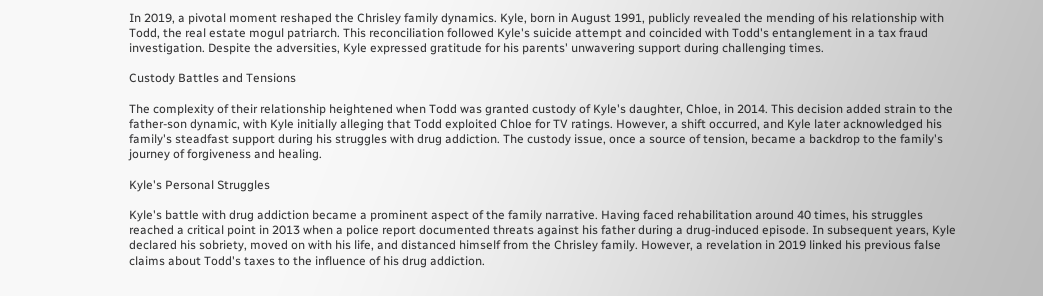In 2019, a pivotal moment reshaped the Chrisley family dynamics. Kyle, born in August 1991, publicly revealed the mending of his relationship with Todd, the real estate mogul patriarch. This reconciliation followed Kyle's suicide attempt and coincided with Todd's entanglement in a tax fraud investigation. Despite the adversities, Kyle expressed gratitude for his parents' unwavering support during challenging times.

Custody Battles and Tensions

The complexity of their relationship heightened when Todd was granted custody of Kyle's daughter, Chloe, in 2014. This decision added strain to the father-son dynamic, with Kyle initially alleging that Todd exploited Chloe for TV ratings. However, a shift occurred, and Kyle later acknowledged his family's steadfast support during his struggles with drug addiction. The custody issue, once a source of tension, became a backdrop to the family's journey of forgiveness and healing.

Kyle's Personal Struggles

Kyle's battle with drug addiction became a prominent aspect of the family narrative. Having faced rehabilitation around 40 times, his struggles reached a critical point in 2013 when a police report documented threats against his father during a drug-induced episode. In subsequent years, Kyle declared his sobriety, moved on with his life, and distanced himself from the Chrisley family. However, a revelation in 2019 linked his previous false claims about Todd's taxes to the influence of his drug addiction.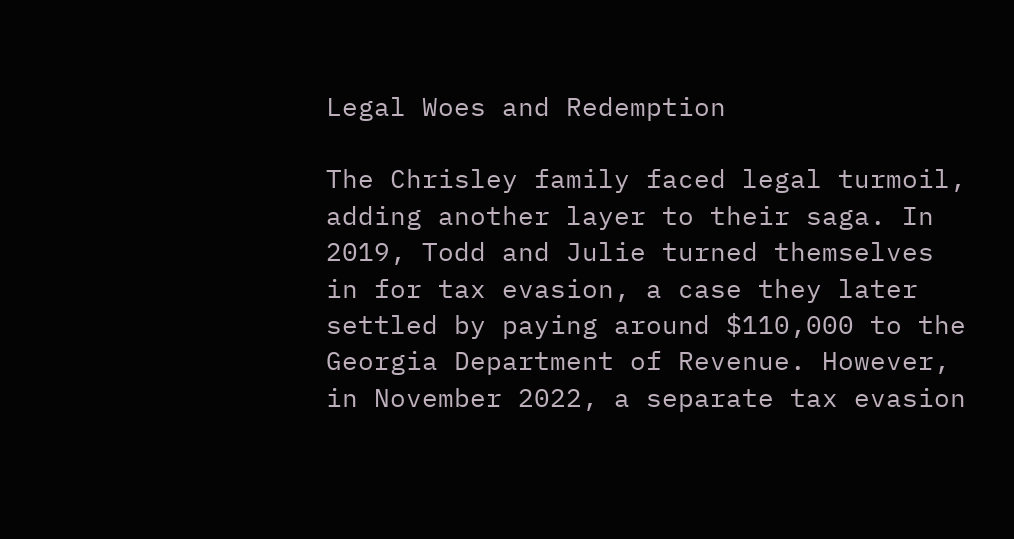Legal Woes and Redemption

The Chrisley family faced legal turmoil, adding another layer to their saga. In 2019, Todd and Julie turned themselves in for tax evasion, a case they later settled by paying around $110,000 to the Georgia Department of Revenue. However, in November 2022, a separate tax evasion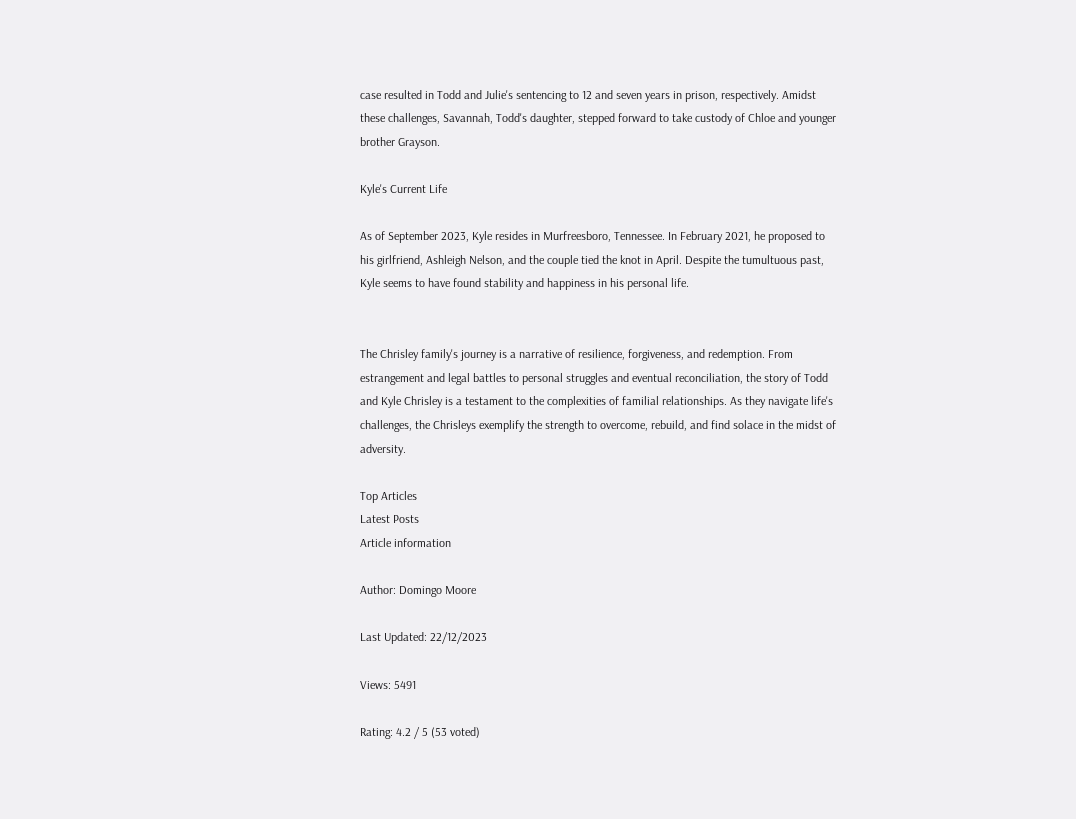case resulted in Todd and Julie's sentencing to 12 and seven years in prison, respectively. Amidst these challenges, Savannah, Todd's daughter, stepped forward to take custody of Chloe and younger brother Grayson.

Kyle's Current Life

As of September 2023, Kyle resides in Murfreesboro, Tennessee. In February 2021, he proposed to his girlfriend, Ashleigh Nelson, and the couple tied the knot in April. Despite the tumultuous past, Kyle seems to have found stability and happiness in his personal life.


The Chrisley family's journey is a narrative of resilience, forgiveness, and redemption. From estrangement and legal battles to personal struggles and eventual reconciliation, the story of Todd and Kyle Chrisley is a testament to the complexities of familial relationships. As they navigate life's challenges, the Chrisleys exemplify the strength to overcome, rebuild, and find solace in the midst of adversity.

Top Articles
Latest Posts
Article information

Author: Domingo Moore

Last Updated: 22/12/2023

Views: 5491

Rating: 4.2 / 5 (53 voted)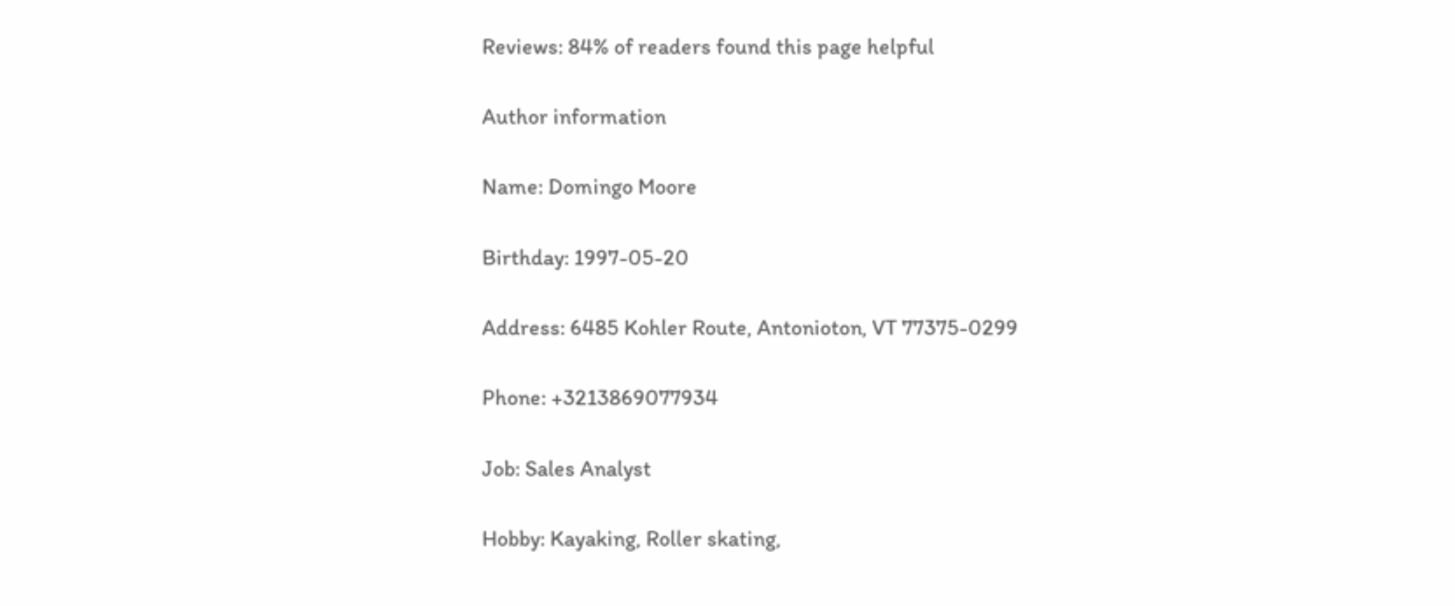Reviews: 84% of readers found this page helpful

Author information

Name: Domingo Moore

Birthday: 1997-05-20

Address: 6485 Kohler Route, Antonioton, VT 77375-0299

Phone: +3213869077934

Job: Sales Analyst

Hobby: Kayaking, Roller skating,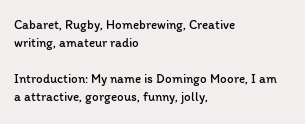Cabaret, Rugby, Homebrewing, Creative writing, amateur radio

Introduction: My name is Domingo Moore, I am a attractive, gorgeous, funny, jolly,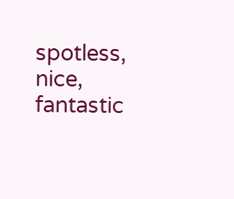spotless, nice, fantastic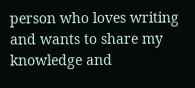person who loves writing and wants to share my knowledge and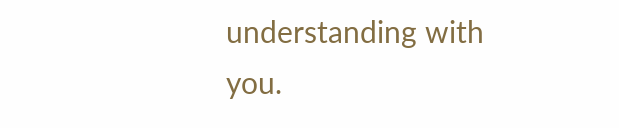understanding with you.